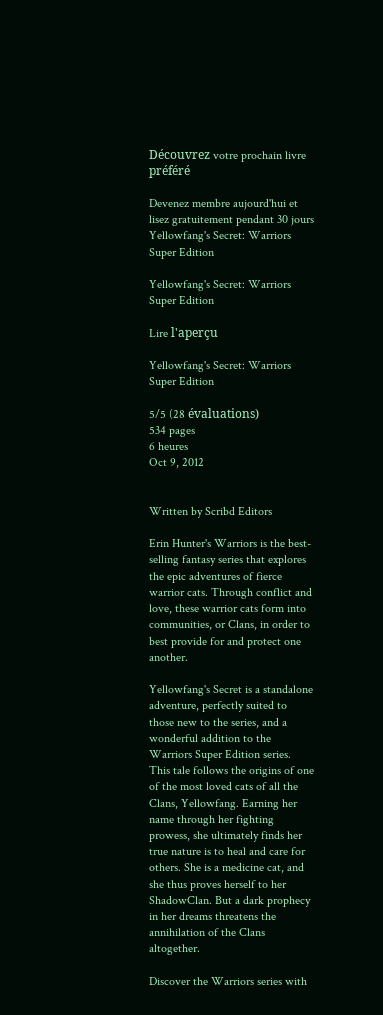Découvrez votre prochain livre préféré

Devenez membre aujourd'hui et lisez gratuitement pendant 30 jours
Yellowfang's Secret: Warriors Super Edition

Yellowfang's Secret: Warriors Super Edition

Lire l'aperçu

Yellowfang's Secret: Warriors Super Edition

5/5 (28 évaluations)
534 pages
6 heures
Oct 9, 2012


Written by Scribd Editors

Erin Hunter's Warriors is the best-selling fantasy series that explores the epic adventures of fierce warrior cats. Through conflict and love, these warrior cats form into communities, or Clans, in order to best provide for and protect one another.

Yellowfang's Secret is a standalone adventure, perfectly suited to those new to the series, and a wonderful addition to the Warriors Super Edition series. This tale follows the origins of one of the most loved cats of all the Clans, Yellowfang. Earning her name through her fighting prowess, she ultimately finds her true nature is to heal and care for others. She is a medicine cat, and she thus proves herself to her ShadowClan. But a dark prophecy in her dreams threatens the annihilation of the Clans altogether.

Discover the Warriors series with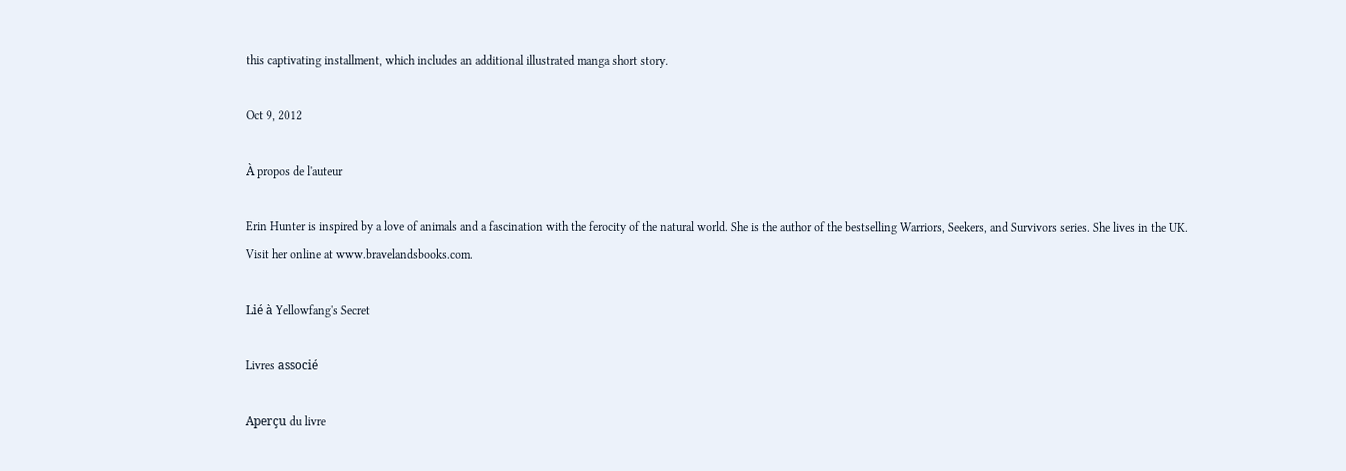this captivating installment, which includes an additional illustrated manga short story.

Oct 9, 2012

À propos de l'auteur

Erin Hunter is inspired by a love of animals and a fascination with the ferocity of the natural world. She is the author of the bestselling Warriors, Seekers, and Survivors series. She lives in the UK. Visit her online at www.bravelandsbooks.com.

Lié à Yellowfang's Secret

Livres associé

Aperçu du livre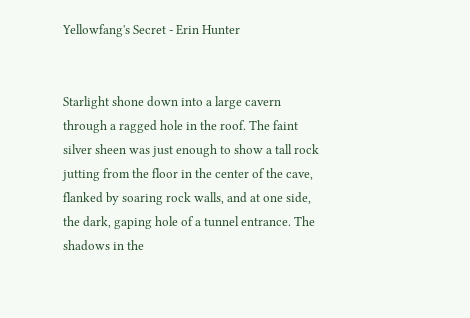Yellowfang's Secret - Erin Hunter


Starlight shone down into a large cavern through a ragged hole in the roof. The faint silver sheen was just enough to show a tall rock jutting from the floor in the center of the cave, flanked by soaring rock walls, and at one side, the dark, gaping hole of a tunnel entrance. The shadows in the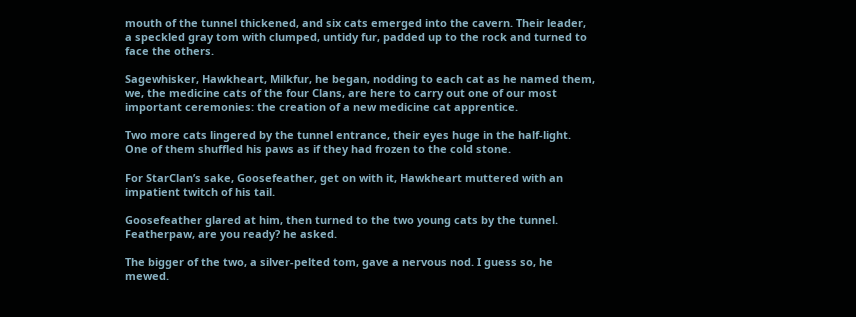mouth of the tunnel thickened, and six cats emerged into the cavern. Their leader, a speckled gray tom with clumped, untidy fur, padded up to the rock and turned to face the others.

Sagewhisker, Hawkheart, Milkfur, he began, nodding to each cat as he named them, we, the medicine cats of the four Clans, are here to carry out one of our most important ceremonies: the creation of a new medicine cat apprentice.

Two more cats lingered by the tunnel entrance, their eyes huge in the half-light. One of them shuffled his paws as if they had frozen to the cold stone.

For StarClan’s sake, Goosefeather, get on with it, Hawkheart muttered with an impatient twitch of his tail.

Goosefeather glared at him, then turned to the two young cats by the tunnel. Featherpaw, are you ready? he asked.

The bigger of the two, a silver-pelted tom, gave a nervous nod. I guess so, he mewed.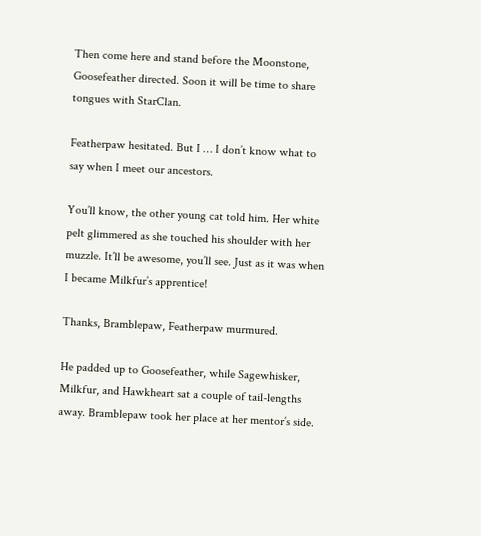Then come here and stand before the Moonstone, Goosefeather directed. Soon it will be time to share tongues with StarClan.

Featherpaw hesitated. But I … I don’t know what to say when I meet our ancestors.

You’ll know, the other young cat told him. Her white pelt glimmered as she touched his shoulder with her muzzle. It’ll be awesome, you’ll see. Just as it was when I became Milkfur’s apprentice!

Thanks, Bramblepaw, Featherpaw murmured.

He padded up to Goosefeather, while Sagewhisker, Milkfur, and Hawkheart sat a couple of tail-lengths away. Bramblepaw took her place at her mentor’s side.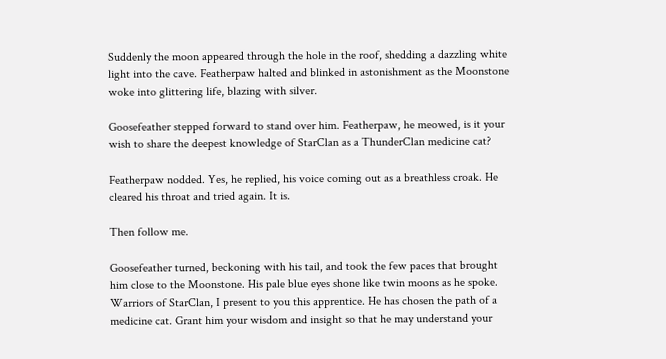Suddenly the moon appeared through the hole in the roof, shedding a dazzling white light into the cave. Featherpaw halted and blinked in astonishment as the Moonstone woke into glittering life, blazing with silver.

Goosefeather stepped forward to stand over him. Featherpaw, he meowed, is it your wish to share the deepest knowledge of StarClan as a ThunderClan medicine cat?

Featherpaw nodded. Yes, he replied, his voice coming out as a breathless croak. He cleared his throat and tried again. It is.

Then follow me.

Goosefeather turned, beckoning with his tail, and took the few paces that brought him close to the Moonstone. His pale blue eyes shone like twin moons as he spoke. Warriors of StarClan, I present to you this apprentice. He has chosen the path of a medicine cat. Grant him your wisdom and insight so that he may understand your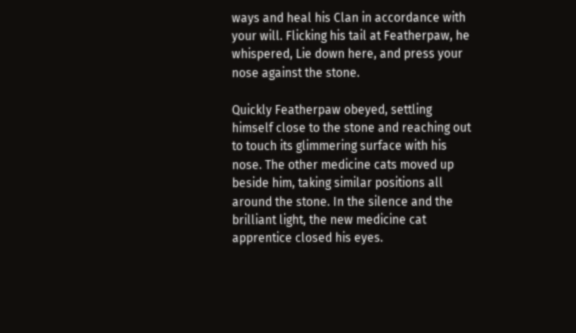ways and heal his Clan in accordance with your will. Flicking his tail at Featherpaw, he whispered, Lie down here, and press your nose against the stone.

Quickly Featherpaw obeyed, settling himself close to the stone and reaching out to touch its glimmering surface with his nose. The other medicine cats moved up beside him, taking similar positions all around the stone. In the silence and the brilliant light, the new medicine cat apprentice closed his eyes.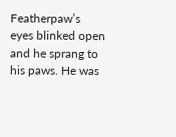Featherpaw’s eyes blinked open and he sprang to his paws. He was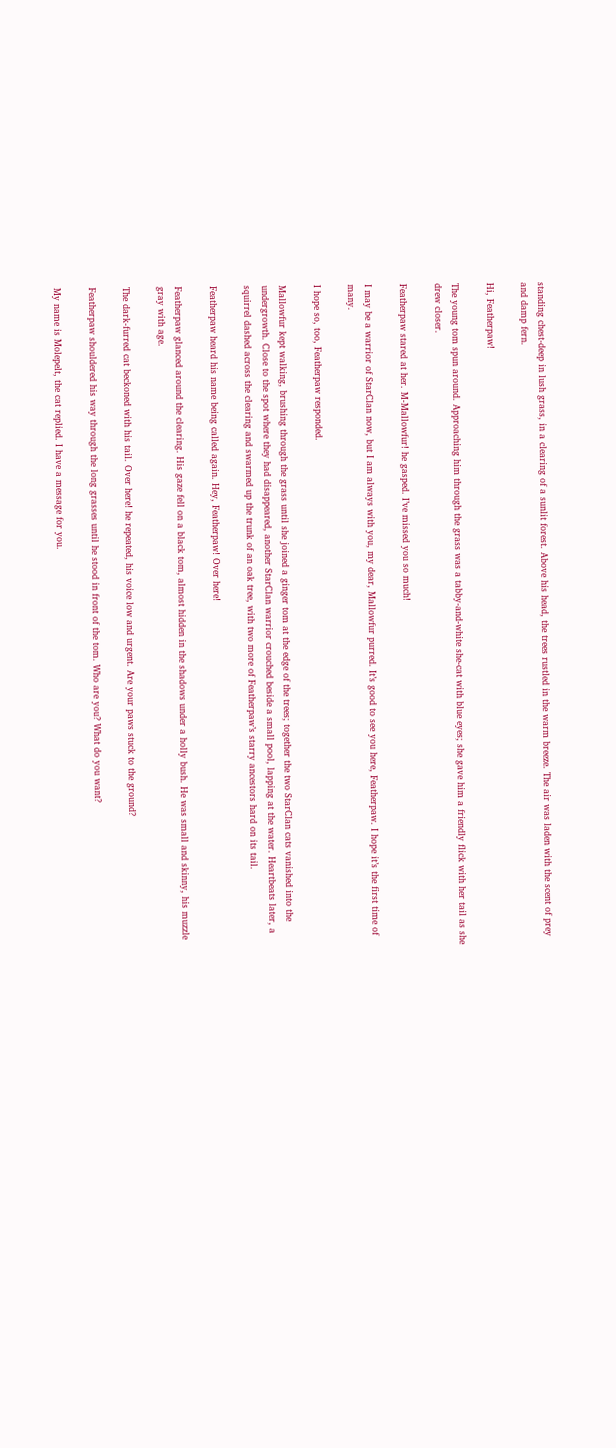standing chest-deep in lush grass, in a clearing of a sunlit forest. Above his head, the trees rustled in the warm breeze. The air was laden with the scent of prey and damp fern.

Hi, Featherpaw!

The young tom spun around. Approaching him through the grass was a tabby-and-white she-cat with blue eyes; she gave him a friendly flick with her tail as she drew closer.

Featherpaw stared at her. M-Mallowfur! he gasped. I’ve missed you so much!

I may be a warrior of StarClan now, but I am always with you, my dear, Mallowfur purred. It’s good to see you here, Featherpaw. I hope it’s the first time of many.

I hope so, too, Featherpaw responded.

Mallowfur kept walking, brushing through the grass until she joined a ginger tom at the edge of the trees; together the two StarClan cats vanished into the undergrowth. Close to the spot where they had disappeared, another StarClan warrior crouched beside a small pool, lapping at the water. Heartbeats later, a squirrel dashed across the clearing and swarmed up the trunk of an oak tree, with two more of Featherpaw’s starry ancestors hard on its tail.

Featherpaw heard his name being called again. Hey, Featherpaw! Over here!

Featherpaw glanced around the clearing. His gaze fell on a black tom, almost hidden in the shadows under a holly bush. He was small and skinny, his muzzle gray with age.

The dark-furred cat beckoned with his tail. Over here! he repeated, his voice low and urgent. Are your paws stuck to the ground?

Featherpaw shouldered his way through the long grasses until he stood in front of the tom. Who are you? What do you want?

My name is Molepelt, the cat replied. I have a message for you.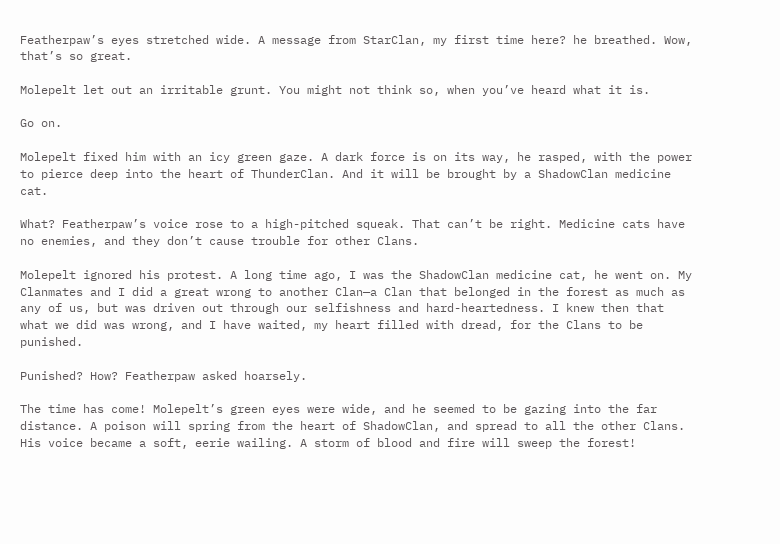Featherpaw’s eyes stretched wide. A message from StarClan, my first time here? he breathed. Wow, that’s so great.

Molepelt let out an irritable grunt. You might not think so, when you’ve heard what it is.

Go on.

Molepelt fixed him with an icy green gaze. A dark force is on its way, he rasped, with the power to pierce deep into the heart of ThunderClan. And it will be brought by a ShadowClan medicine cat.

What? Featherpaw’s voice rose to a high-pitched squeak. That can’t be right. Medicine cats have no enemies, and they don’t cause trouble for other Clans.

Molepelt ignored his protest. A long time ago, I was the ShadowClan medicine cat, he went on. My Clanmates and I did a great wrong to another Clan—a Clan that belonged in the forest as much as any of us, but was driven out through our selfishness and hard-heartedness. I knew then that what we did was wrong, and I have waited, my heart filled with dread, for the Clans to be punished.

Punished? How? Featherpaw asked hoarsely.

The time has come! Molepelt’s green eyes were wide, and he seemed to be gazing into the far distance. A poison will spring from the heart of ShadowClan, and spread to all the other Clans. His voice became a soft, eerie wailing. A storm of blood and fire will sweep the forest!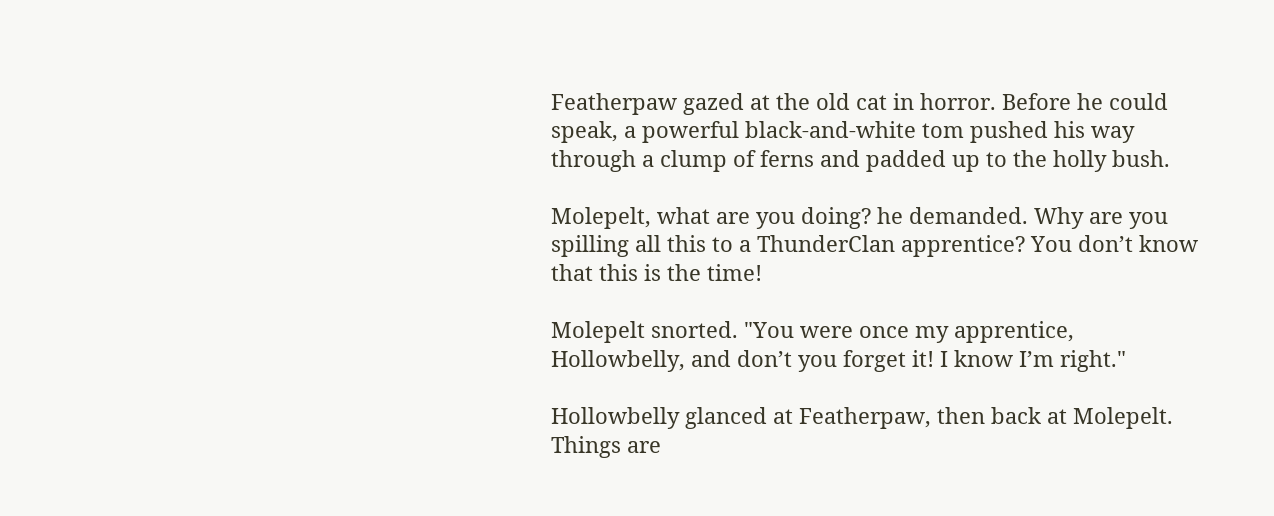Featherpaw gazed at the old cat in horror. Before he could speak, a powerful black-and-white tom pushed his way through a clump of ferns and padded up to the holly bush.

Molepelt, what are you doing? he demanded. Why are you spilling all this to a ThunderClan apprentice? You don’t know that this is the time!

Molepelt snorted. "You were once my apprentice, Hollowbelly, and don’t you forget it! I know I’m right."

Hollowbelly glanced at Featherpaw, then back at Molepelt. Things are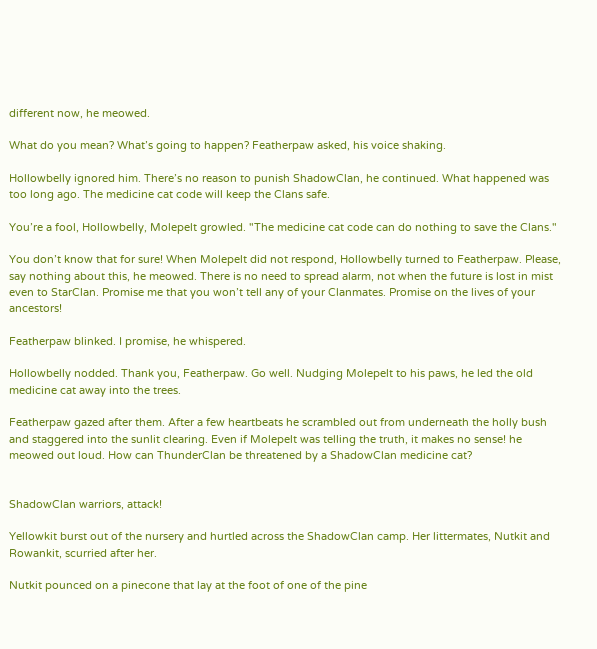different now, he meowed.

What do you mean? What’s going to happen? Featherpaw asked, his voice shaking.

Hollowbelly ignored him. There’s no reason to punish ShadowClan, he continued. What happened was too long ago. The medicine cat code will keep the Clans safe.

You’re a fool, Hollowbelly, Molepelt growled. "The medicine cat code can do nothing to save the Clans."

You don’t know that for sure! When Molepelt did not respond, Hollowbelly turned to Featherpaw. Please, say nothing about this, he meowed. There is no need to spread alarm, not when the future is lost in mist even to StarClan. Promise me that you won’t tell any of your Clanmates. Promise on the lives of your ancestors!

Featherpaw blinked. I promise, he whispered.

Hollowbelly nodded. Thank you, Featherpaw. Go well. Nudging Molepelt to his paws, he led the old medicine cat away into the trees.

Featherpaw gazed after them. After a few heartbeats he scrambled out from underneath the holly bush and staggered into the sunlit clearing. Even if Molepelt was telling the truth, it makes no sense! he meowed out loud. How can ThunderClan be threatened by a ShadowClan medicine cat?


ShadowClan warriors, attack!

Yellowkit burst out of the nursery and hurtled across the ShadowClan camp. Her littermates, Nutkit and Rowankit, scurried after her.

Nutkit pounced on a pinecone that lay at the foot of one of the pine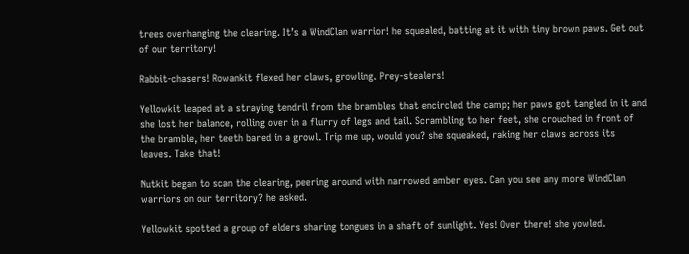trees overhanging the clearing. It’s a WindClan warrior! he squealed, batting at it with tiny brown paws. Get out of our territory!

Rabbit-chasers! Rowankit flexed her claws, growling. Prey-stealers!

Yellowkit leaped at a straying tendril from the brambles that encircled the camp; her paws got tangled in it and she lost her balance, rolling over in a flurry of legs and tail. Scrambling to her feet, she crouched in front of the bramble, her teeth bared in a growl. Trip me up, would you? she squeaked, raking her claws across its leaves. Take that!

Nutkit began to scan the clearing, peering around with narrowed amber eyes. Can you see any more WindClan warriors on our territory? he asked.

Yellowkit spotted a group of elders sharing tongues in a shaft of sunlight. Yes! Over there! she yowled.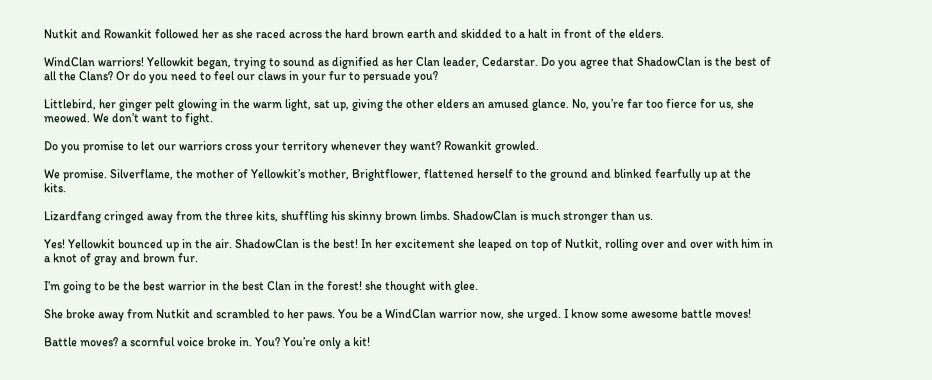Nutkit and Rowankit followed her as she raced across the hard brown earth and skidded to a halt in front of the elders.

WindClan warriors! Yellowkit began, trying to sound as dignified as her Clan leader, Cedarstar. Do you agree that ShadowClan is the best of all the Clans? Or do you need to feel our claws in your fur to persuade you?

Littlebird, her ginger pelt glowing in the warm light, sat up, giving the other elders an amused glance. No, you’re far too fierce for us, she meowed. We don’t want to fight.

Do you promise to let our warriors cross your territory whenever they want? Rowankit growled.

We promise. Silverflame, the mother of Yellowkit’s mother, Brightflower, flattened herself to the ground and blinked fearfully up at the kits.

Lizardfang cringed away from the three kits, shuffling his skinny brown limbs. ShadowClan is much stronger than us.

Yes! Yellowkit bounced up in the air. ShadowClan is the best! In her excitement she leaped on top of Nutkit, rolling over and over with him in a knot of gray and brown fur.

I’m going to be the best warrior in the best Clan in the forest! she thought with glee.

She broke away from Nutkit and scrambled to her paws. You be a WindClan warrior now, she urged. I know some awesome battle moves!

Battle moves? a scornful voice broke in. You? You’re only a kit!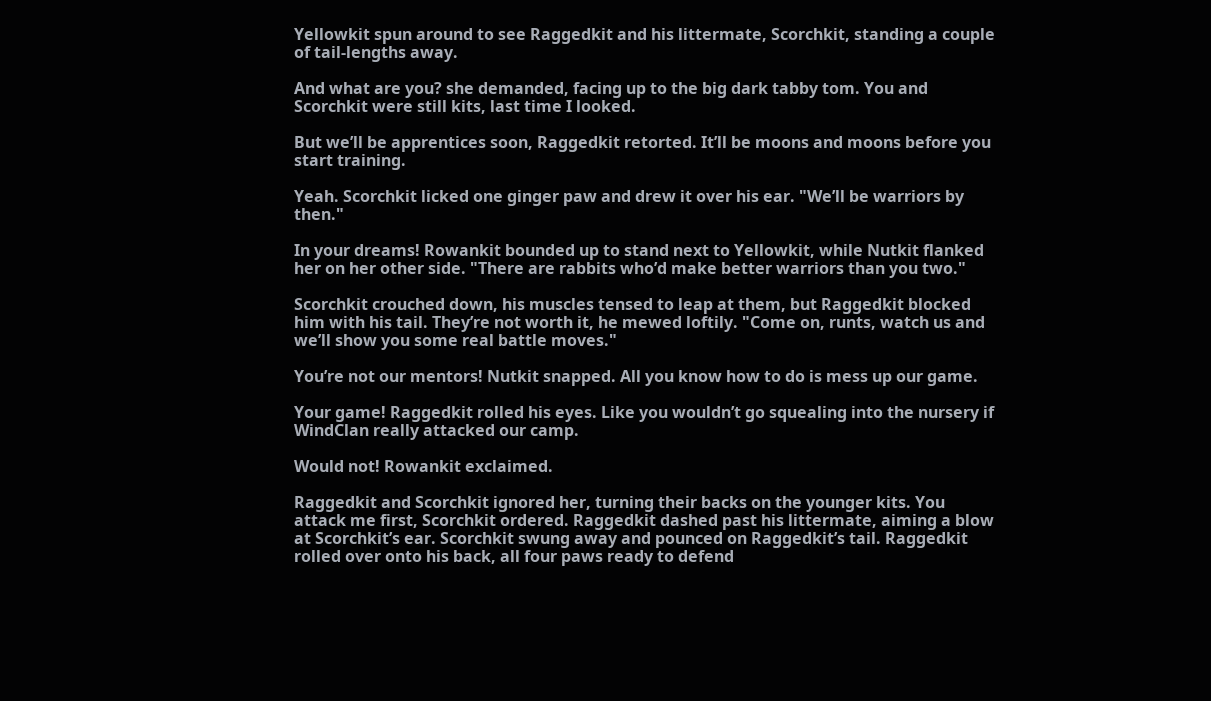Yellowkit spun around to see Raggedkit and his littermate, Scorchkit, standing a couple of tail-lengths away.

And what are you? she demanded, facing up to the big dark tabby tom. You and Scorchkit were still kits, last time I looked.

But we’ll be apprentices soon, Raggedkit retorted. It’ll be moons and moons before you start training.

Yeah. Scorchkit licked one ginger paw and drew it over his ear. "We’ll be warriors by then."

In your dreams! Rowankit bounded up to stand next to Yellowkit, while Nutkit flanked her on her other side. "There are rabbits who’d make better warriors than you two."

Scorchkit crouched down, his muscles tensed to leap at them, but Raggedkit blocked him with his tail. They’re not worth it, he mewed loftily. "Come on, runts, watch us and we’ll show you some real battle moves."

You’re not our mentors! Nutkit snapped. All you know how to do is mess up our game.

Your game! Raggedkit rolled his eyes. Like you wouldn’t go squealing into the nursery if WindClan really attacked our camp.

Would not! Rowankit exclaimed.

Raggedkit and Scorchkit ignored her, turning their backs on the younger kits. You attack me first, Scorchkit ordered. Raggedkit dashed past his littermate, aiming a blow at Scorchkit’s ear. Scorchkit swung away and pounced on Raggedkit’s tail. Raggedkit rolled over onto his back, all four paws ready to defend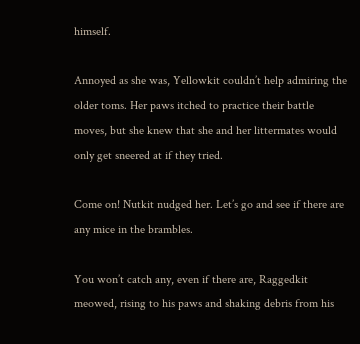himself.

Annoyed as she was, Yellowkit couldn’t help admiring the older toms. Her paws itched to practice their battle moves, but she knew that she and her littermates would only get sneered at if they tried.

Come on! Nutkit nudged her. Let’s go and see if there are any mice in the brambles.

You won’t catch any, even if there are, Raggedkit meowed, rising to his paws and shaking debris from his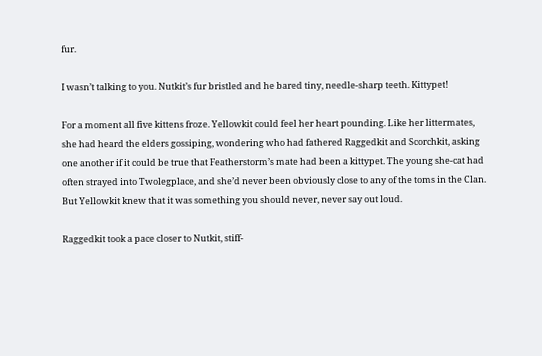fur.

I wasn’t talking to you. Nutkit’s fur bristled and he bared tiny, needle-sharp teeth. Kittypet!

For a moment all five kittens froze. Yellowkit could feel her heart pounding. Like her littermates, she had heard the elders gossiping, wondering who had fathered Raggedkit and Scorchkit, asking one another if it could be true that Featherstorm’s mate had been a kittypet. The young she-cat had often strayed into Twolegplace, and she’d never been obviously close to any of the toms in the Clan. But Yellowkit knew that it was something you should never, never say out loud.

Raggedkit took a pace closer to Nutkit, stiff-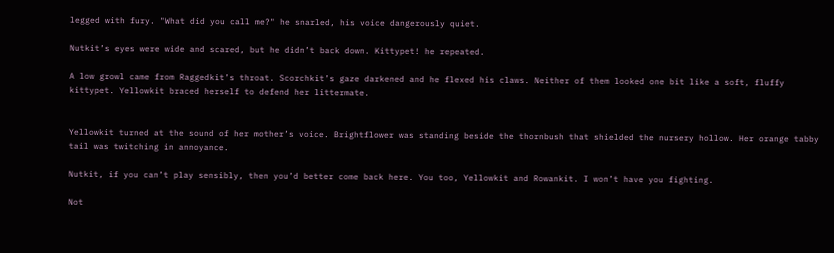legged with fury. "What did you call me?" he snarled, his voice dangerously quiet.

Nutkit’s eyes were wide and scared, but he didn’t back down. Kittypet! he repeated.

A low growl came from Raggedkit’s throat. Scorchkit’s gaze darkened and he flexed his claws. Neither of them looked one bit like a soft, fluffy kittypet. Yellowkit braced herself to defend her littermate.


Yellowkit turned at the sound of her mother’s voice. Brightflower was standing beside the thornbush that shielded the nursery hollow. Her orange tabby tail was twitching in annoyance.

Nutkit, if you can’t play sensibly, then you’d better come back here. You too, Yellowkit and Rowankit. I won’t have you fighting.

Not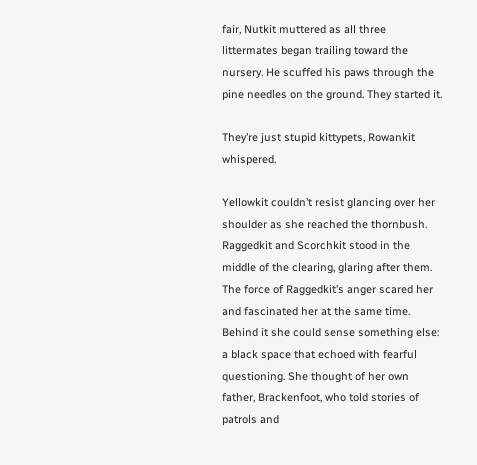fair, Nutkit muttered as all three littermates began trailing toward the nursery. He scuffed his paws through the pine needles on the ground. They started it.

They’re just stupid kittypets, Rowankit whispered.

Yellowkit couldn’t resist glancing over her shoulder as she reached the thornbush. Raggedkit and Scorchkit stood in the middle of the clearing, glaring after them. The force of Raggedkit’s anger scared her and fascinated her at the same time. Behind it she could sense something else: a black space that echoed with fearful questioning. She thought of her own father, Brackenfoot, who told stories of patrols and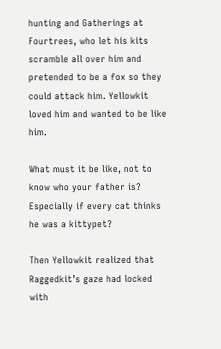hunting and Gatherings at Fourtrees, who let his kits scramble all over him and pretended to be a fox so they could attack him. Yellowkit loved him and wanted to be like him.

What must it be like, not to know who your father is? Especially if every cat thinks he was a kittypet?

Then Yellowkit realized that Raggedkit’s gaze had locked with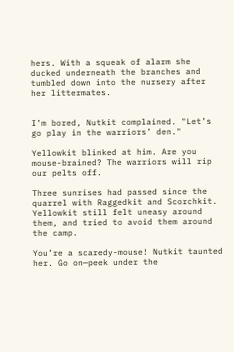hers. With a squeak of alarm she ducked underneath the branches and tumbled down into the nursery after her littermates.


I’m bored, Nutkit complained. "Let’s go play in the warriors’ den."

Yellowkit blinked at him. Are you mouse-brained? The warriors will rip our pelts off.

Three sunrises had passed since the quarrel with Raggedkit and Scorchkit. Yellowkit still felt uneasy around them, and tried to avoid them around the camp.

You’re a scaredy-mouse! Nutkit taunted her. Go on—peek under the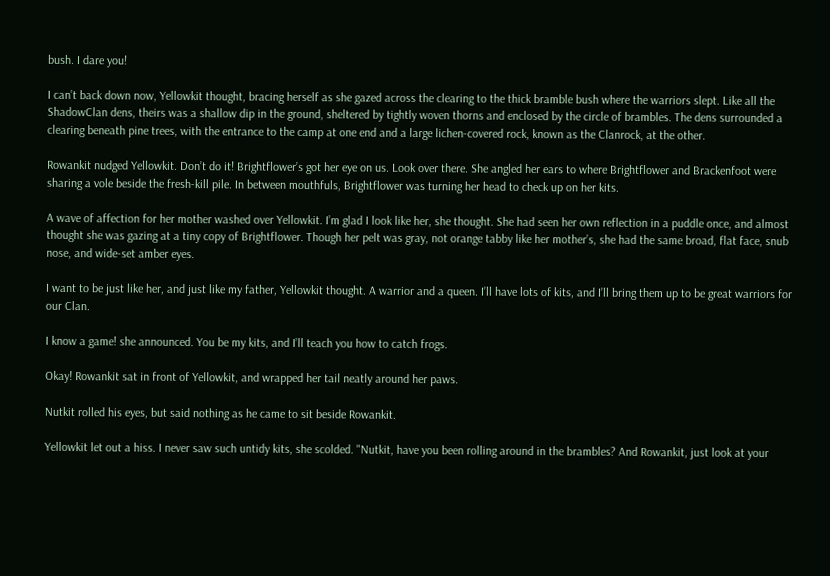bush. I dare you!

I can’t back down now, Yellowkit thought, bracing herself as she gazed across the clearing to the thick bramble bush where the warriors slept. Like all the ShadowClan dens, theirs was a shallow dip in the ground, sheltered by tightly woven thorns and enclosed by the circle of brambles. The dens surrounded a clearing beneath pine trees, with the entrance to the camp at one end and a large lichen-covered rock, known as the Clanrock, at the other.

Rowankit nudged Yellowkit. Don’t do it! Brightflower’s got her eye on us. Look over there. She angled her ears to where Brightflower and Brackenfoot were sharing a vole beside the fresh-kill pile. In between mouthfuls, Brightflower was turning her head to check up on her kits.

A wave of affection for her mother washed over Yellowkit. I’m glad I look like her, she thought. She had seen her own reflection in a puddle once, and almost thought she was gazing at a tiny copy of Brightflower. Though her pelt was gray, not orange tabby like her mother’s, she had the same broad, flat face, snub nose, and wide-set amber eyes.

I want to be just like her, and just like my father, Yellowkit thought. A warrior and a queen. I’ll have lots of kits, and I’ll bring them up to be great warriors for our Clan.

I know a game! she announced. You be my kits, and I’ll teach you how to catch frogs.

Okay! Rowankit sat in front of Yellowkit, and wrapped her tail neatly around her paws.

Nutkit rolled his eyes, but said nothing as he came to sit beside Rowankit.

Yellowkit let out a hiss. I never saw such untidy kits, she scolded. "Nutkit, have you been rolling around in the brambles? And Rowankit, just look at your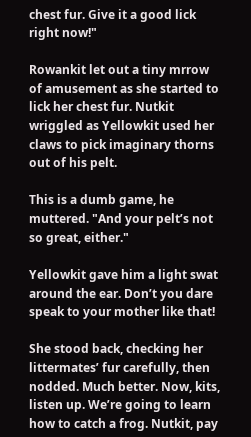chest fur. Give it a good lick right now!"

Rowankit let out a tiny mrrow of amusement as she started to lick her chest fur. Nutkit wriggled as Yellowkit used her claws to pick imaginary thorns out of his pelt.

This is a dumb game, he muttered. "And your pelt’s not so great, either."

Yellowkit gave him a light swat around the ear. Don’t you dare speak to your mother like that!

She stood back, checking her littermates’ fur carefully, then nodded. Much better. Now, kits, listen up. We’re going to learn how to catch a frog. Nutkit, pay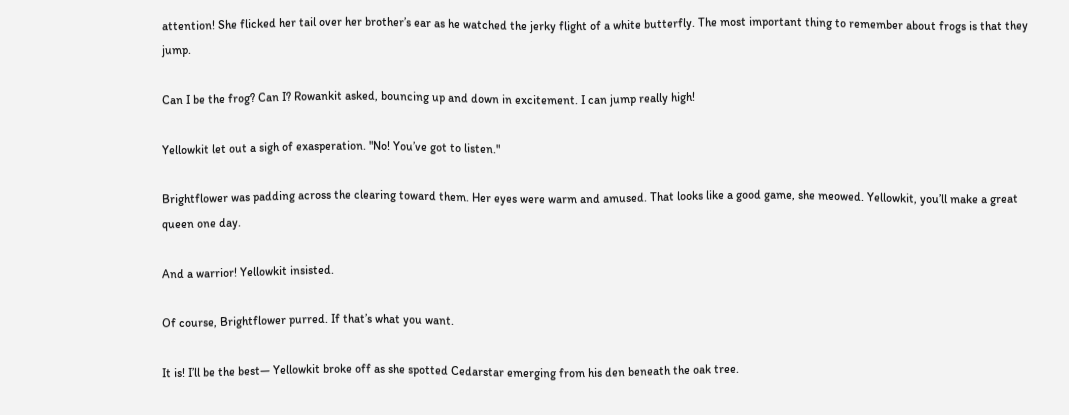attention! She flicked her tail over her brother’s ear as he watched the jerky flight of a white butterfly. The most important thing to remember about frogs is that they jump.

Can I be the frog? Can I? Rowankit asked, bouncing up and down in excitement. I can jump really high!

Yellowkit let out a sigh of exasperation. "No! You’ve got to listen."

Brightflower was padding across the clearing toward them. Her eyes were warm and amused. That looks like a good game, she meowed. Yellowkit, you’ll make a great queen one day.

And a warrior! Yellowkit insisted.

Of course, Brightflower purred. If that’s what you want.

It is! I’ll be the best— Yellowkit broke off as she spotted Cedarstar emerging from his den beneath the oak tree.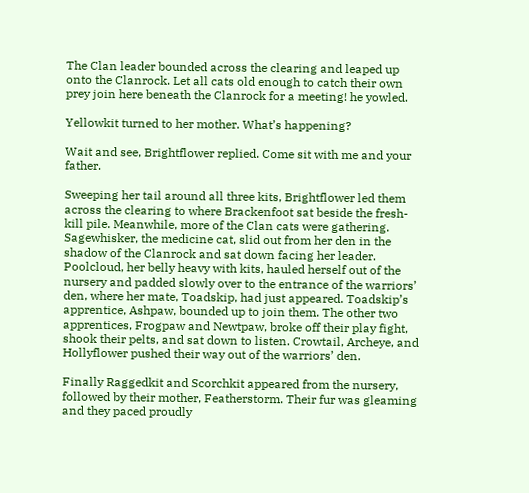The Clan leader bounded across the clearing and leaped up onto the Clanrock. Let all cats old enough to catch their own prey join here beneath the Clanrock for a meeting! he yowled.

Yellowkit turned to her mother. What’s happening?

Wait and see, Brightflower replied. Come sit with me and your father.

Sweeping her tail around all three kits, Brightflower led them across the clearing to where Brackenfoot sat beside the fresh-kill pile. Meanwhile, more of the Clan cats were gathering. Sagewhisker, the medicine cat, slid out from her den in the shadow of the Clanrock and sat down facing her leader. Poolcloud, her belly heavy with kits, hauled herself out of the nursery and padded slowly over to the entrance of the warriors’ den, where her mate, Toadskip, had just appeared. Toadskip’s apprentice, Ashpaw, bounded up to join them. The other two apprentices, Frogpaw and Newtpaw, broke off their play fight, shook their pelts, and sat down to listen. Crowtail, Archeye, and Hollyflower pushed their way out of the warriors’ den.

Finally Raggedkit and Scorchkit appeared from the nursery, followed by their mother, Featherstorm. Their fur was gleaming and they paced proudly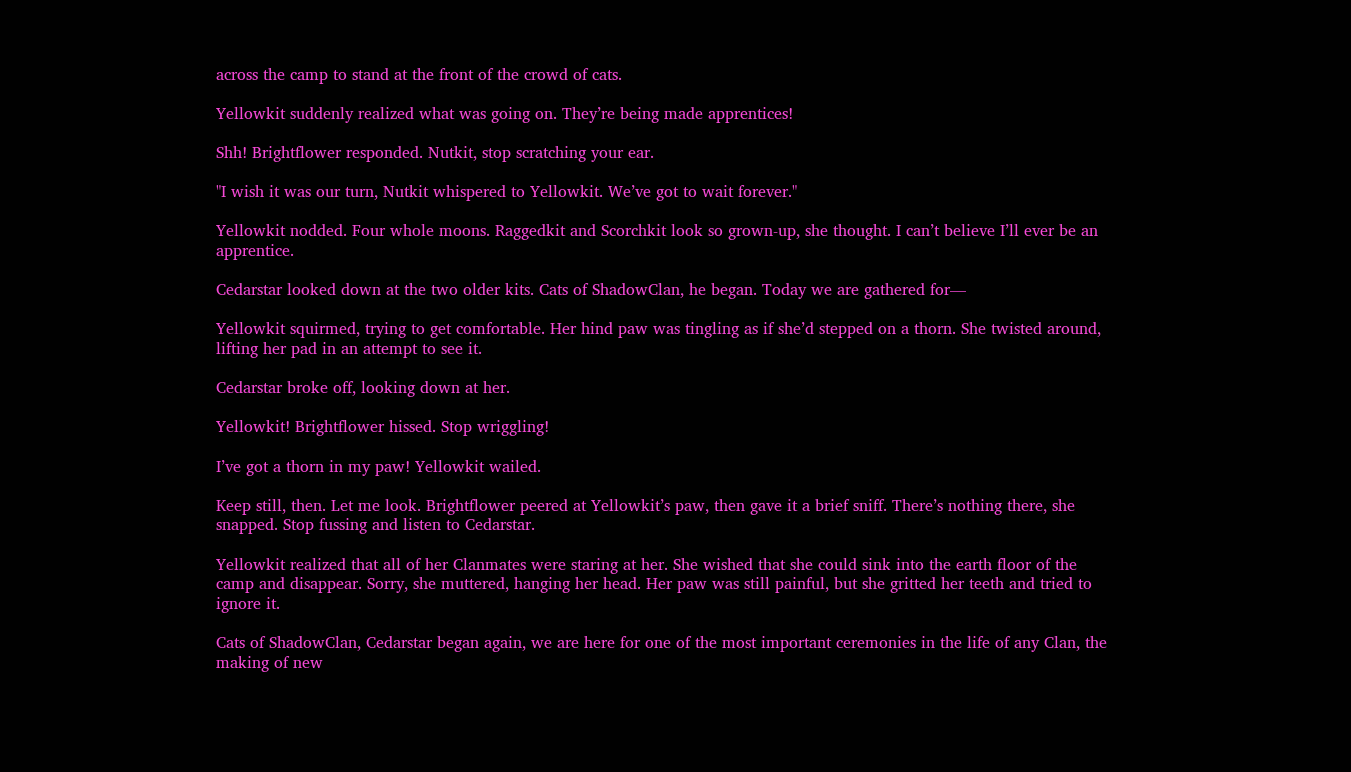across the camp to stand at the front of the crowd of cats.

Yellowkit suddenly realized what was going on. They’re being made apprentices!

Shh! Brightflower responded. Nutkit, stop scratching your ear.

"I wish it was our turn, Nutkit whispered to Yellowkit. We’ve got to wait forever."

Yellowkit nodded. Four whole moons. Raggedkit and Scorchkit look so grown-up, she thought. I can’t believe I’ll ever be an apprentice.

Cedarstar looked down at the two older kits. Cats of ShadowClan, he began. Today we are gathered for—

Yellowkit squirmed, trying to get comfortable. Her hind paw was tingling as if she’d stepped on a thorn. She twisted around, lifting her pad in an attempt to see it.

Cedarstar broke off, looking down at her.

Yellowkit! Brightflower hissed. Stop wriggling!

I’ve got a thorn in my paw! Yellowkit wailed.

Keep still, then. Let me look. Brightflower peered at Yellowkit’s paw, then gave it a brief sniff. There’s nothing there, she snapped. Stop fussing and listen to Cedarstar.

Yellowkit realized that all of her Clanmates were staring at her. She wished that she could sink into the earth floor of the camp and disappear. Sorry, she muttered, hanging her head. Her paw was still painful, but she gritted her teeth and tried to ignore it.

Cats of ShadowClan, Cedarstar began again, we are here for one of the most important ceremonies in the life of any Clan, the making of new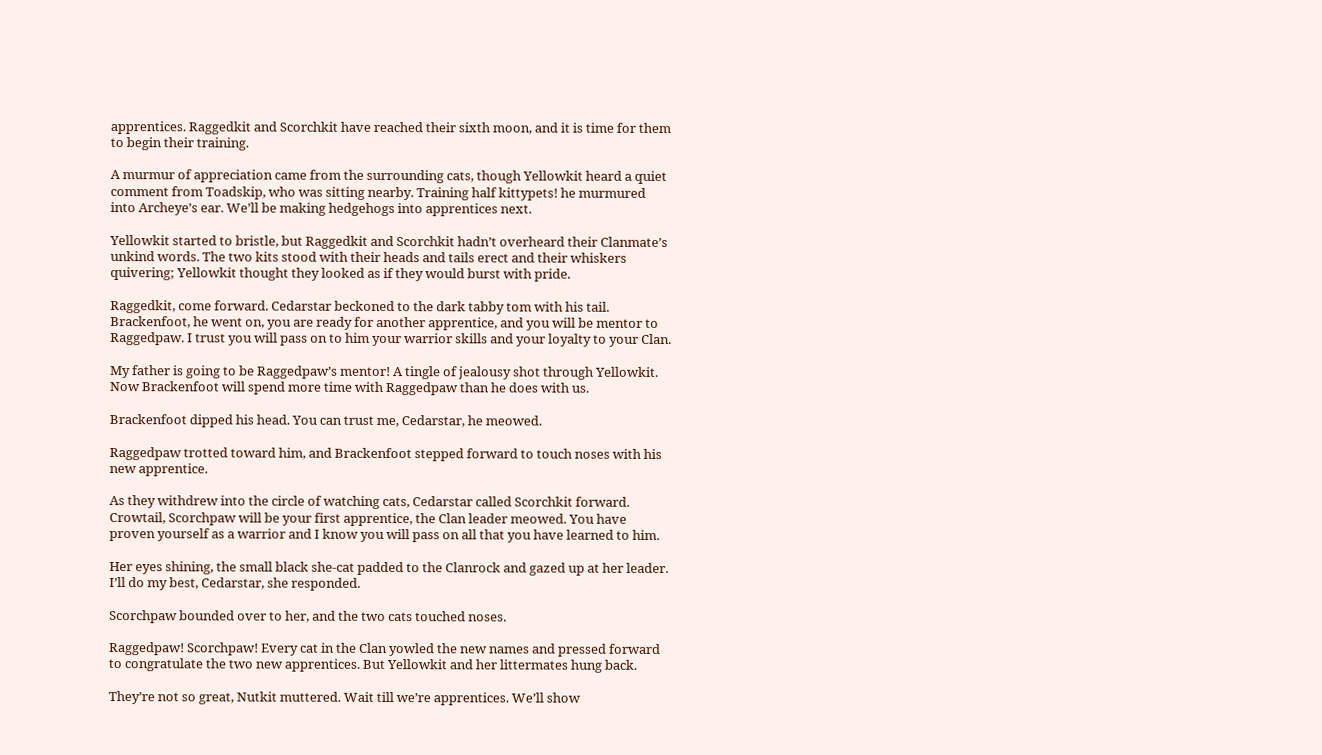apprentices. Raggedkit and Scorchkit have reached their sixth moon, and it is time for them to begin their training.

A murmur of appreciation came from the surrounding cats, though Yellowkit heard a quiet comment from Toadskip, who was sitting nearby. Training half kittypets! he murmured into Archeye’s ear. We’ll be making hedgehogs into apprentices next.

Yellowkit started to bristle, but Raggedkit and Scorchkit hadn’t overheard their Clanmate’s unkind words. The two kits stood with their heads and tails erect and their whiskers quivering; Yellowkit thought they looked as if they would burst with pride.

Raggedkit, come forward. Cedarstar beckoned to the dark tabby tom with his tail. Brackenfoot, he went on, you are ready for another apprentice, and you will be mentor to Raggedpaw. I trust you will pass on to him your warrior skills and your loyalty to your Clan.

My father is going to be Raggedpaw’s mentor! A tingle of jealousy shot through Yellowkit. Now Brackenfoot will spend more time with Raggedpaw than he does with us.

Brackenfoot dipped his head. You can trust me, Cedarstar, he meowed.

Raggedpaw trotted toward him, and Brackenfoot stepped forward to touch noses with his new apprentice.

As they withdrew into the circle of watching cats, Cedarstar called Scorchkit forward. Crowtail, Scorchpaw will be your first apprentice, the Clan leader meowed. You have proven yourself as a warrior and I know you will pass on all that you have learned to him.

Her eyes shining, the small black she-cat padded to the Clanrock and gazed up at her leader. I’ll do my best, Cedarstar, she responded.

Scorchpaw bounded over to her, and the two cats touched noses.

Raggedpaw! Scorchpaw! Every cat in the Clan yowled the new names and pressed forward to congratulate the two new apprentices. But Yellowkit and her littermates hung back.

They’re not so great, Nutkit muttered. Wait till we’re apprentices. We’ll show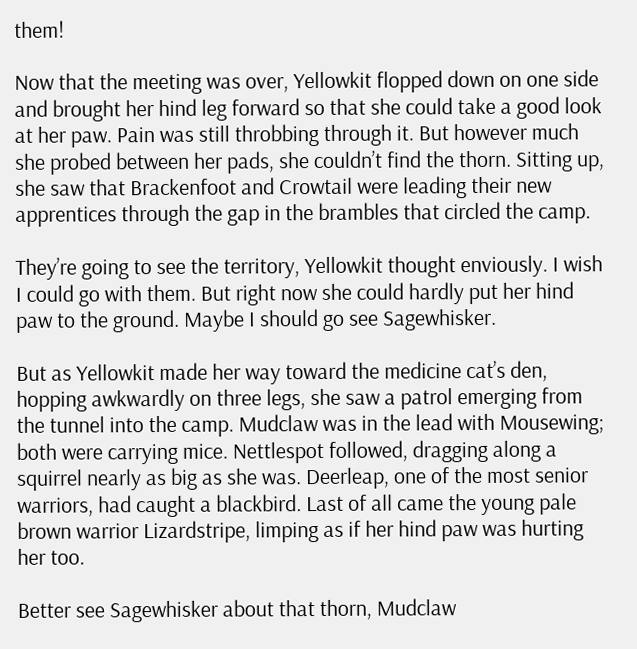them!

Now that the meeting was over, Yellowkit flopped down on one side and brought her hind leg forward so that she could take a good look at her paw. Pain was still throbbing through it. But however much she probed between her pads, she couldn’t find the thorn. Sitting up, she saw that Brackenfoot and Crowtail were leading their new apprentices through the gap in the brambles that circled the camp.

They’re going to see the territory, Yellowkit thought enviously. I wish I could go with them. But right now she could hardly put her hind paw to the ground. Maybe I should go see Sagewhisker.

But as Yellowkit made her way toward the medicine cat’s den, hopping awkwardly on three legs, she saw a patrol emerging from the tunnel into the camp. Mudclaw was in the lead with Mousewing; both were carrying mice. Nettlespot followed, dragging along a squirrel nearly as big as she was. Deerleap, one of the most senior warriors, had caught a blackbird. Last of all came the young pale brown warrior Lizardstripe, limping as if her hind paw was hurting her too.

Better see Sagewhisker about that thorn, Mudclaw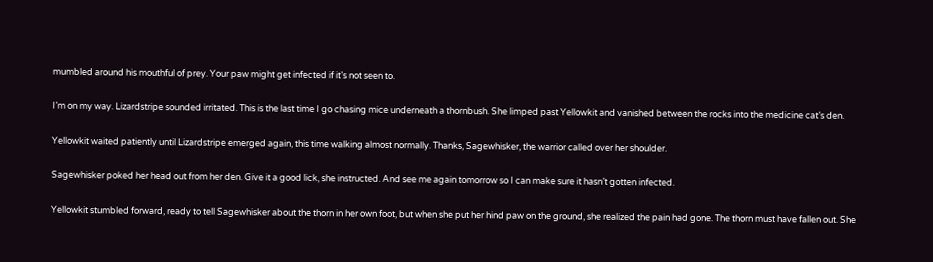mumbled around his mouthful of prey. Your paw might get infected if it’s not seen to.

I’m on my way. Lizardstripe sounded irritated. This is the last time I go chasing mice underneath a thornbush. She limped past Yellowkit and vanished between the rocks into the medicine cat’s den.

Yellowkit waited patiently until Lizardstripe emerged again, this time walking almost normally. Thanks, Sagewhisker, the warrior called over her shoulder.

Sagewhisker poked her head out from her den. Give it a good lick, she instructed. And see me again tomorrow so I can make sure it hasn’t gotten infected.

Yellowkit stumbled forward, ready to tell Sagewhisker about the thorn in her own foot, but when she put her hind paw on the ground, she realized the pain had gone. The thorn must have fallen out. She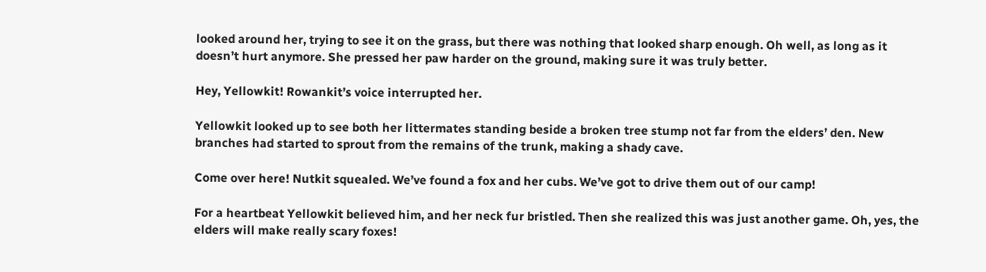looked around her, trying to see it on the grass, but there was nothing that looked sharp enough. Oh well, as long as it doesn’t hurt anymore. She pressed her paw harder on the ground, making sure it was truly better.

Hey, Yellowkit! Rowankit’s voice interrupted her.

Yellowkit looked up to see both her littermates standing beside a broken tree stump not far from the elders’ den. New branches had started to sprout from the remains of the trunk, making a shady cave.

Come over here! Nutkit squealed. We’ve found a fox and her cubs. We’ve got to drive them out of our camp!

For a heartbeat Yellowkit believed him, and her neck fur bristled. Then she realized this was just another game. Oh, yes, the elders will make really scary foxes!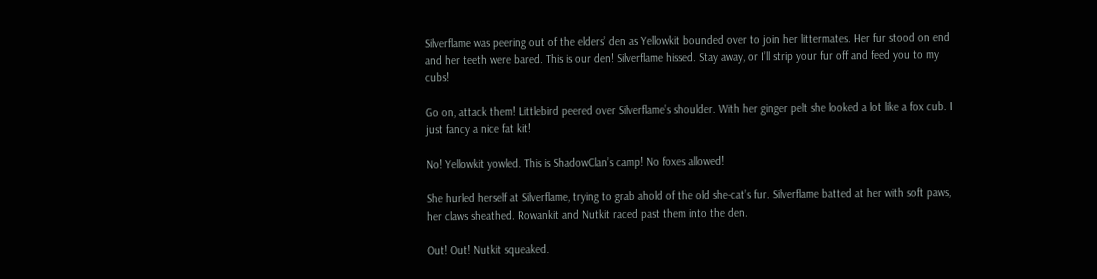Silverflame was peering out of the elders’ den as Yellowkit bounded over to join her littermates. Her fur stood on end and her teeth were bared. This is our den! Silverflame hissed. Stay away, or I’ll strip your fur off and feed you to my cubs!

Go on, attack them! Littlebird peered over Silverflame’s shoulder. With her ginger pelt she looked a lot like a fox cub. I just fancy a nice fat kit!

No! Yellowkit yowled. This is ShadowClan’s camp! No foxes allowed!

She hurled herself at Silverflame, trying to grab ahold of the old she-cat’s fur. Silverflame batted at her with soft paws, her claws sheathed. Rowankit and Nutkit raced past them into the den.

Out! Out! Nutkit squeaked.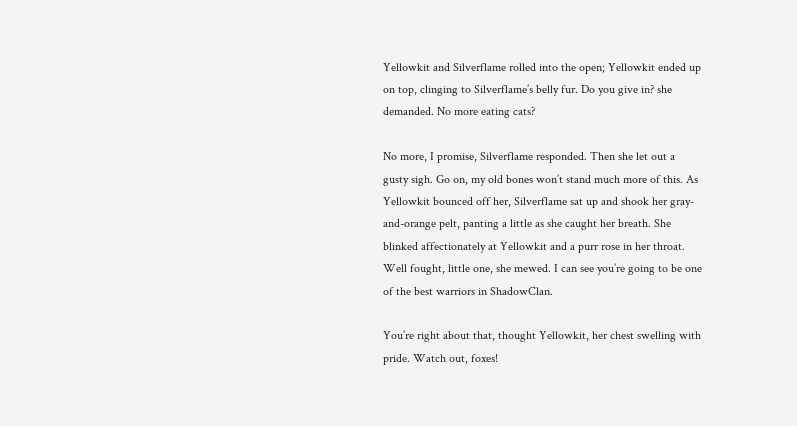Yellowkit and Silverflame rolled into the open; Yellowkit ended up on top, clinging to Silverflame’s belly fur. Do you give in? she demanded. No more eating cats?

No more, I promise, Silverflame responded. Then she let out a gusty sigh. Go on, my old bones won’t stand much more of this. As Yellowkit bounced off her, Silverflame sat up and shook her gray-and-orange pelt, panting a little as she caught her breath. She blinked affectionately at Yellowkit and a purr rose in her throat. Well fought, little one, she mewed. I can see you’re going to be one of the best warriors in ShadowClan.

You’re right about that, thought Yellowkit, her chest swelling with pride. Watch out, foxes!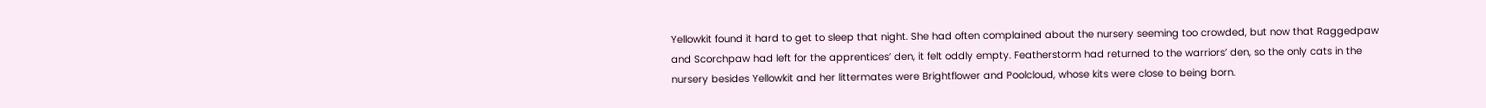Yellowkit found it hard to get to sleep that night. She had often complained about the nursery seeming too crowded, but now that Raggedpaw and Scorchpaw had left for the apprentices’ den, it felt oddly empty. Featherstorm had returned to the warriors’ den, so the only cats in the nursery besides Yellowkit and her littermates were Brightflower and Poolcloud, whose kits were close to being born.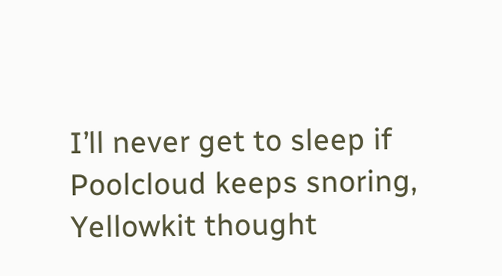I’ll never get to sleep if Poolcloud keeps snoring, Yellowkit thought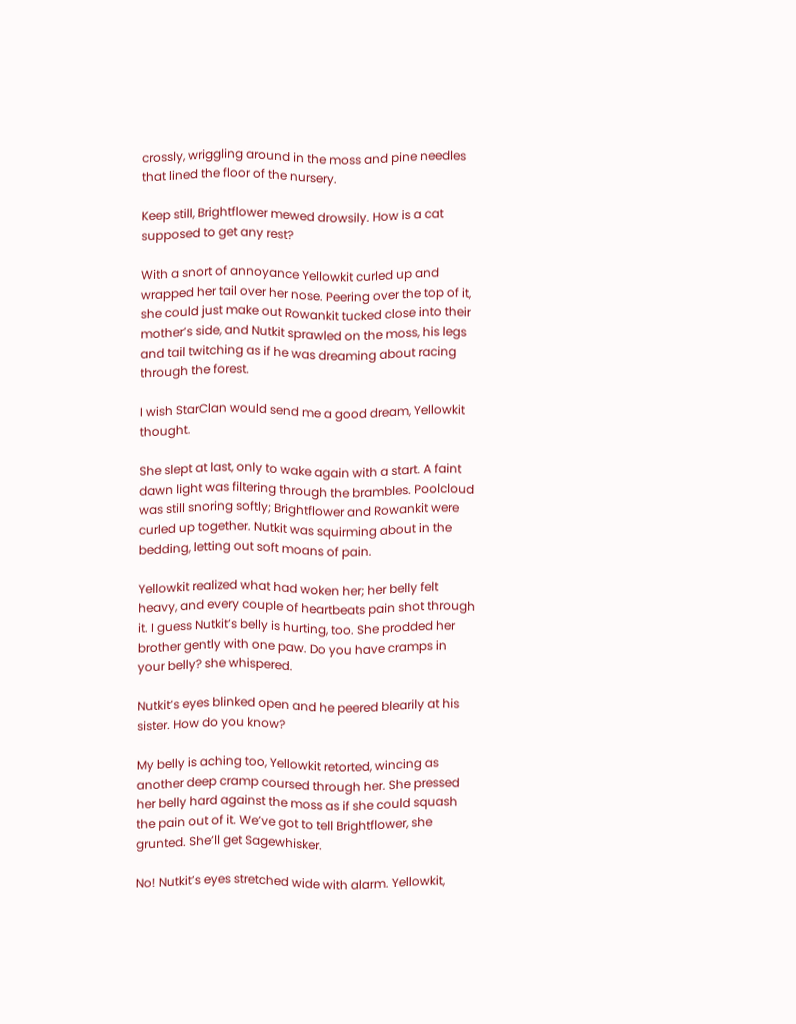crossly, wriggling around in the moss and pine needles that lined the floor of the nursery.

Keep still, Brightflower mewed drowsily. How is a cat supposed to get any rest?

With a snort of annoyance Yellowkit curled up and wrapped her tail over her nose. Peering over the top of it, she could just make out Rowankit tucked close into their mother’s side, and Nutkit sprawled on the moss, his legs and tail twitching as if he was dreaming about racing through the forest.

I wish StarClan would send me a good dream, Yellowkit thought.

She slept at last, only to wake again with a start. A faint dawn light was filtering through the brambles. Poolcloud was still snoring softly; Brightflower and Rowankit were curled up together. Nutkit was squirming about in the bedding, letting out soft moans of pain.

Yellowkit realized what had woken her; her belly felt heavy, and every couple of heartbeats pain shot through it. I guess Nutkit’s belly is hurting, too. She prodded her brother gently with one paw. Do you have cramps in your belly? she whispered.

Nutkit’s eyes blinked open and he peered blearily at his sister. How do you know?

My belly is aching too, Yellowkit retorted, wincing as another deep cramp coursed through her. She pressed her belly hard against the moss as if she could squash the pain out of it. We’ve got to tell Brightflower, she grunted. She’ll get Sagewhisker.

No! Nutkit’s eyes stretched wide with alarm. Yellowkit,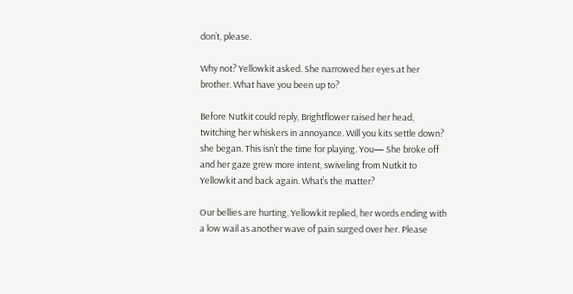don’t, please.

Why not? Yellowkit asked. She narrowed her eyes at her brother. What have you been up to?

Before Nutkit could reply, Brightflower raised her head, twitching her whiskers in annoyance. Will you kits settle down? she began. This isn’t the time for playing. You— She broke off and her gaze grew more intent, swiveling from Nutkit to Yellowkit and back again. What’s the matter?

Our bellies are hurting, Yellowkit replied, her words ending with a low wail as another wave of pain surged over her. Please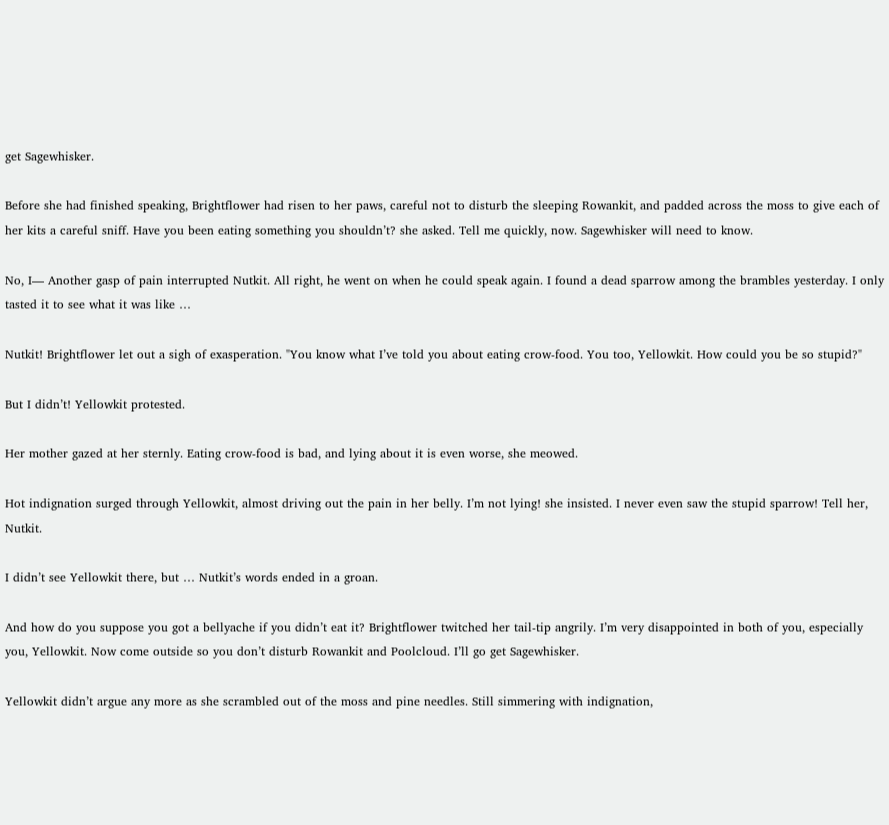get Sagewhisker.

Before she had finished speaking, Brightflower had risen to her paws, careful not to disturb the sleeping Rowankit, and padded across the moss to give each of her kits a careful sniff. Have you been eating something you shouldn’t? she asked. Tell me quickly, now. Sagewhisker will need to know.

No, I— Another gasp of pain interrupted Nutkit. All right, he went on when he could speak again. I found a dead sparrow among the brambles yesterday. I only tasted it to see what it was like …

Nutkit! Brightflower let out a sigh of exasperation. "You know what I’ve told you about eating crow-food. You too, Yellowkit. How could you be so stupid?"

But I didn’t! Yellowkit protested.

Her mother gazed at her sternly. Eating crow-food is bad, and lying about it is even worse, she meowed.

Hot indignation surged through Yellowkit, almost driving out the pain in her belly. I’m not lying! she insisted. I never even saw the stupid sparrow! Tell her, Nutkit.

I didn’t see Yellowkit there, but … Nutkit’s words ended in a groan.

And how do you suppose you got a bellyache if you didn’t eat it? Brightflower twitched her tail-tip angrily. I’m very disappointed in both of you, especially you, Yellowkit. Now come outside so you don’t disturb Rowankit and Poolcloud. I’ll go get Sagewhisker.

Yellowkit didn’t argue any more as she scrambled out of the moss and pine needles. Still simmering with indignation,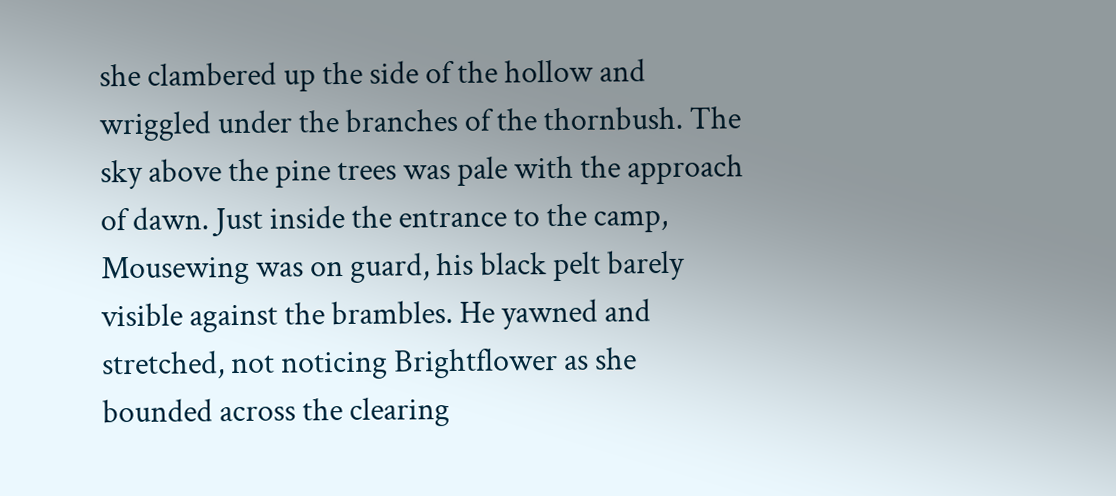she clambered up the side of the hollow and wriggled under the branches of the thornbush. The sky above the pine trees was pale with the approach of dawn. Just inside the entrance to the camp, Mousewing was on guard, his black pelt barely visible against the brambles. He yawned and stretched, not noticing Brightflower as she bounded across the clearing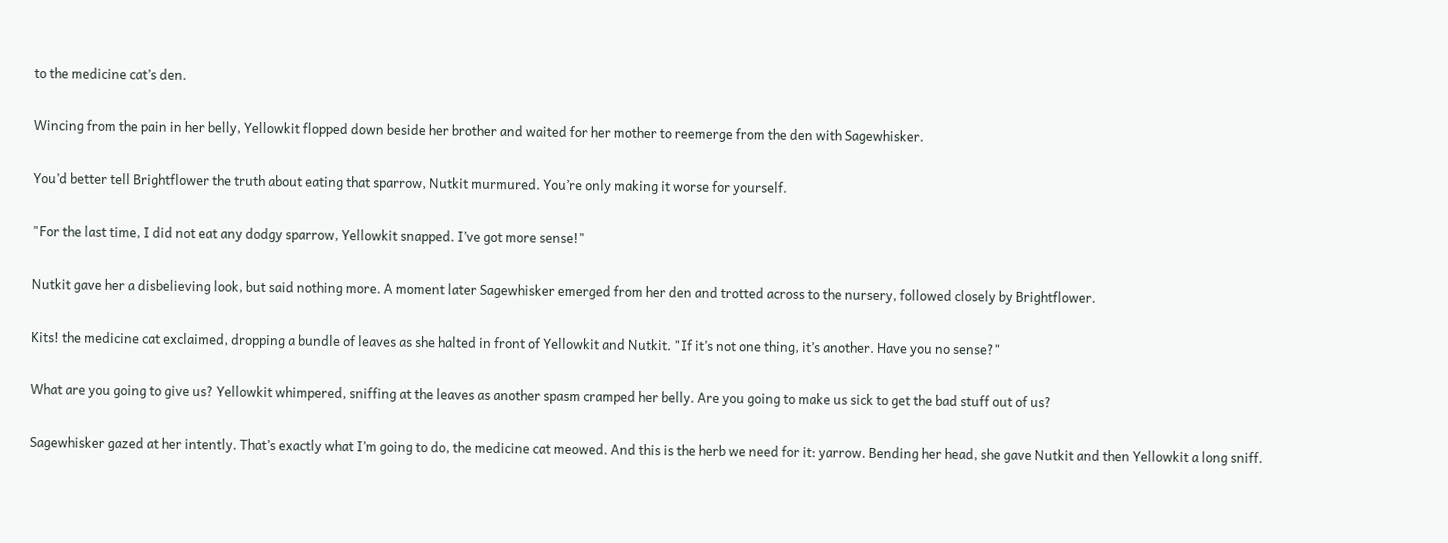to the medicine cat’s den.

Wincing from the pain in her belly, Yellowkit flopped down beside her brother and waited for her mother to reemerge from the den with Sagewhisker.

You’d better tell Brightflower the truth about eating that sparrow, Nutkit murmured. You’re only making it worse for yourself.

"For the last time, I did not eat any dodgy sparrow, Yellowkit snapped. I’ve got more sense!"

Nutkit gave her a disbelieving look, but said nothing more. A moment later Sagewhisker emerged from her den and trotted across to the nursery, followed closely by Brightflower.

Kits! the medicine cat exclaimed, dropping a bundle of leaves as she halted in front of Yellowkit and Nutkit. "If it’s not one thing, it’s another. Have you no sense?"

What are you going to give us? Yellowkit whimpered, sniffing at the leaves as another spasm cramped her belly. Are you going to make us sick to get the bad stuff out of us?

Sagewhisker gazed at her intently. That’s exactly what I’m going to do, the medicine cat meowed. And this is the herb we need for it: yarrow. Bending her head, she gave Nutkit and then Yellowkit a long sniff.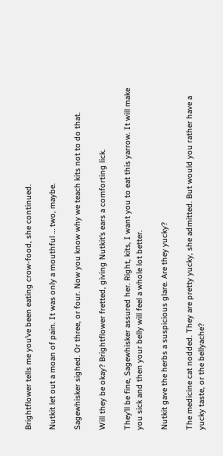Brightflower tells me you’ve been eating crow-food, she continued.

Nutkit let out a moan of pain. It was only a mouthful … two, maybe.

Sagewhisker sighed. Or three, or four. Now you know why we teach kits not to do that.

Will they be okay? Brightflower fretted, giving Nutkit’s ears a comforting lick.

They’ll be fine, Sagewhisker assured her. Right, kits, I want you to eat this yarrow. It will make you sick and then your belly will feel a whole lot better.

Nutkit gave the herbs a suspicious glare. Are they yucky?

The medicine cat nodded. They are pretty yucky, she admitted. But would you rather have a yucky taste, or the bellyache?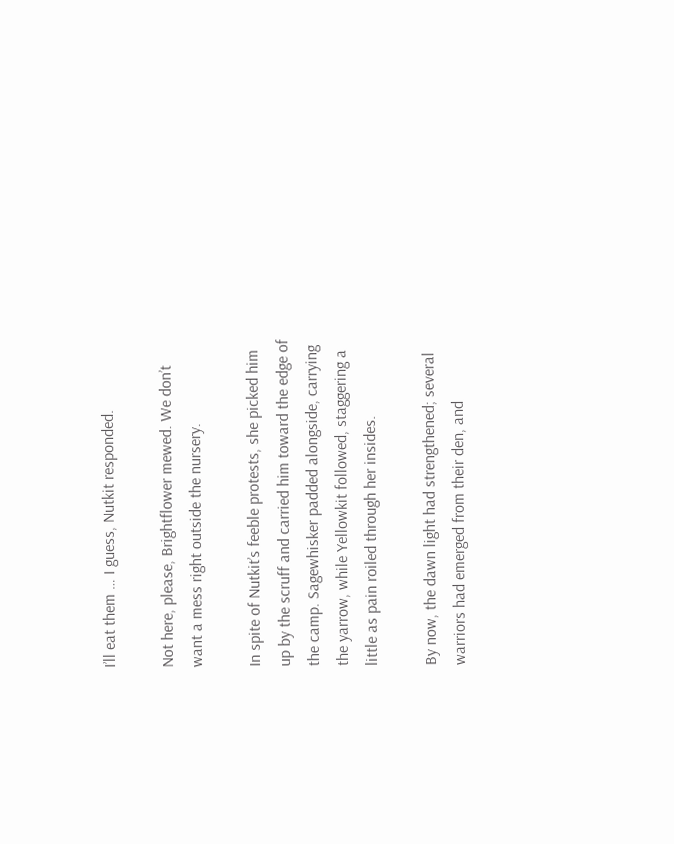I’ll eat them … I guess, Nutkit responded.

Not here, please, Brightflower mewed. We don’t want a mess right outside the nursery.

In spite of Nutkit’s feeble protests, she picked him up by the scruff and carried him toward the edge of the camp. Sagewhisker padded alongside, carrying the yarrow, while Yellowkit followed, staggering a little as pain roiled through her insides.

By now, the dawn light had strengthened; several warriors had emerged from their den, and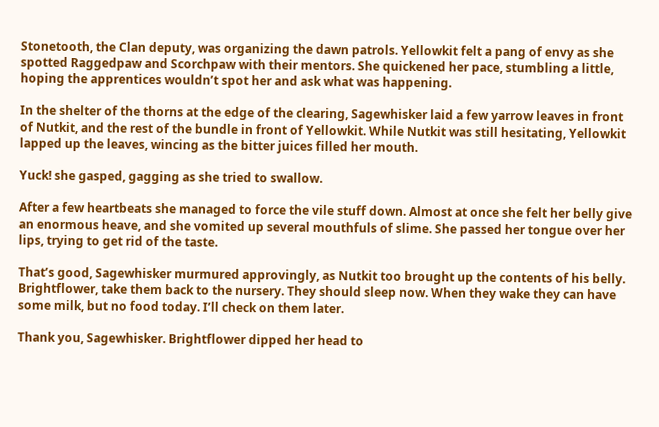Stonetooth, the Clan deputy, was organizing the dawn patrols. Yellowkit felt a pang of envy as she spotted Raggedpaw and Scorchpaw with their mentors. She quickened her pace, stumbling a little, hoping the apprentices wouldn’t spot her and ask what was happening.

In the shelter of the thorns at the edge of the clearing, Sagewhisker laid a few yarrow leaves in front of Nutkit, and the rest of the bundle in front of Yellowkit. While Nutkit was still hesitating, Yellowkit lapped up the leaves, wincing as the bitter juices filled her mouth.

Yuck! she gasped, gagging as she tried to swallow.

After a few heartbeats she managed to force the vile stuff down. Almost at once she felt her belly give an enormous heave, and she vomited up several mouthfuls of slime. She passed her tongue over her lips, trying to get rid of the taste.

That’s good, Sagewhisker murmured approvingly, as Nutkit too brought up the contents of his belly. Brightflower, take them back to the nursery. They should sleep now. When they wake they can have some milk, but no food today. I’ll check on them later.

Thank you, Sagewhisker. Brightflower dipped her head to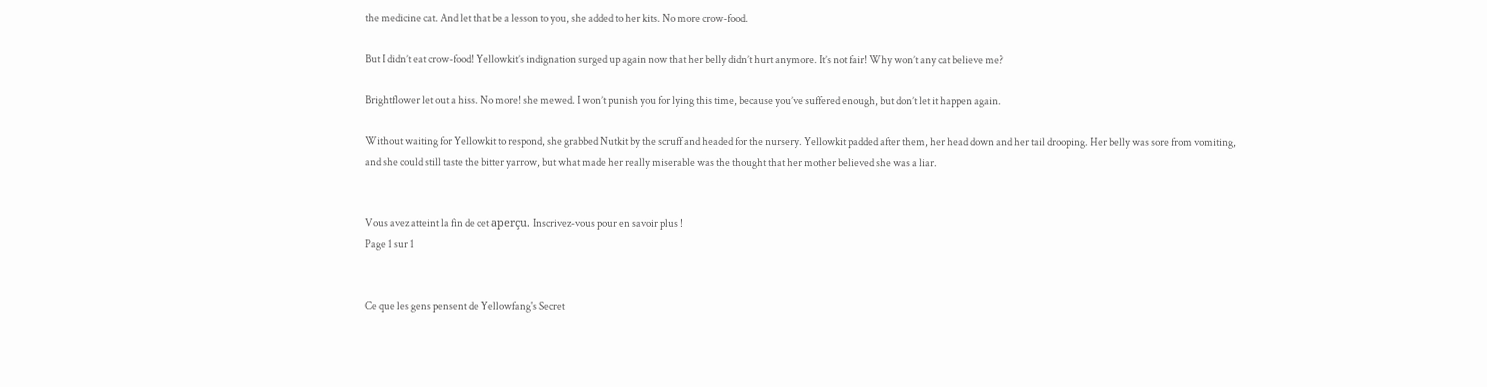the medicine cat. And let that be a lesson to you, she added to her kits. No more crow-food.

But I didn’t eat crow-food! Yellowkit’s indignation surged up again now that her belly didn’t hurt anymore. It’s not fair! Why won’t any cat believe me?

Brightflower let out a hiss. No more! she mewed. I won’t punish you for lying this time, because you’ve suffered enough, but don’t let it happen again.

Without waiting for Yellowkit to respond, she grabbed Nutkit by the scruff and headed for the nursery. Yellowkit padded after them, her head down and her tail drooping. Her belly was sore from vomiting, and she could still taste the bitter yarrow, but what made her really miserable was the thought that her mother believed she was a liar.


Vous avez atteint la fin de cet aperçu. Inscrivez-vous pour en savoir plus !
Page 1 sur 1


Ce que les gens pensent de Yellowfang's Secret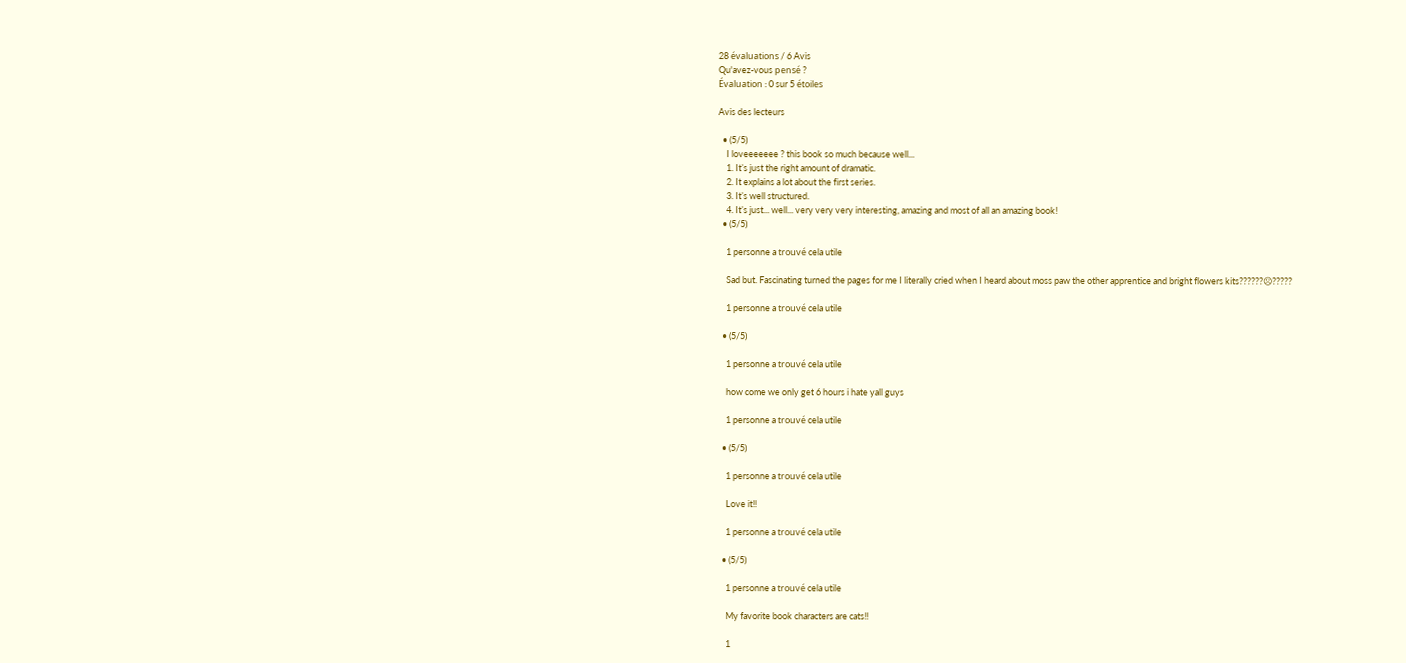28 évaluations / 6 Avis
Qu'avez-vous pensé ?
Évaluation : 0 sur 5 étoiles

Avis des lecteurs

  • (5/5)
    I loveeeeeee ? this book so much because well...
    1. It’s just the right amount of dramatic.
    2. It explains a lot about the first series.
    3. It’s well structured.
    4. It’s just... well... very very very interesting, amazing and most of all an amazing book!
  • (5/5)

    1 personne a trouvé cela utile

    Sad but. Fascinating turned the pages for me I literally cried when I heard about moss paw the other apprentice and bright flowers kits??????☹?????

    1 personne a trouvé cela utile

  • (5/5)

    1 personne a trouvé cela utile

    how come we only get 6 hours i hate yall guys

    1 personne a trouvé cela utile

  • (5/5)

    1 personne a trouvé cela utile

    Love it!!

    1 personne a trouvé cela utile

  • (5/5)

    1 personne a trouvé cela utile

    My favorite book characters are cats!!

    1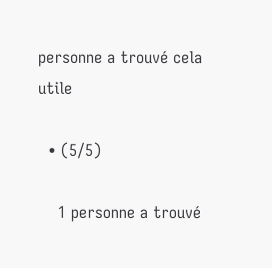personne a trouvé cela utile

  • (5/5)

    1 personne a trouvé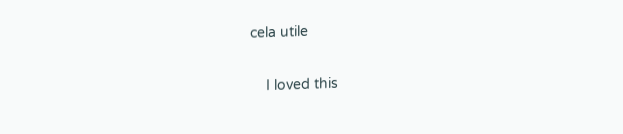cela utile

    I loved this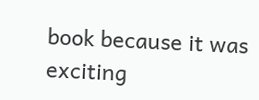book because it was exciting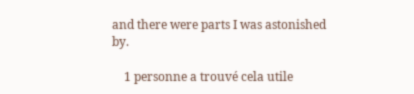and there were parts I was astonished by.

    1 personne a trouvé cela utile